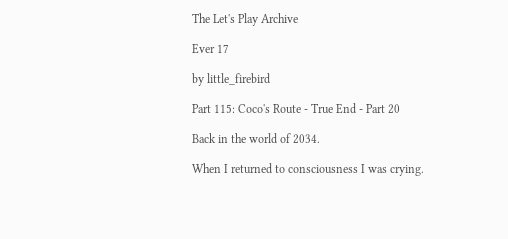The Let's Play Archive

Ever 17

by little_firebird

Part 115: Coco's Route - True End - Part 20

Back in the world of 2034.

When I returned to consciousness I was crying.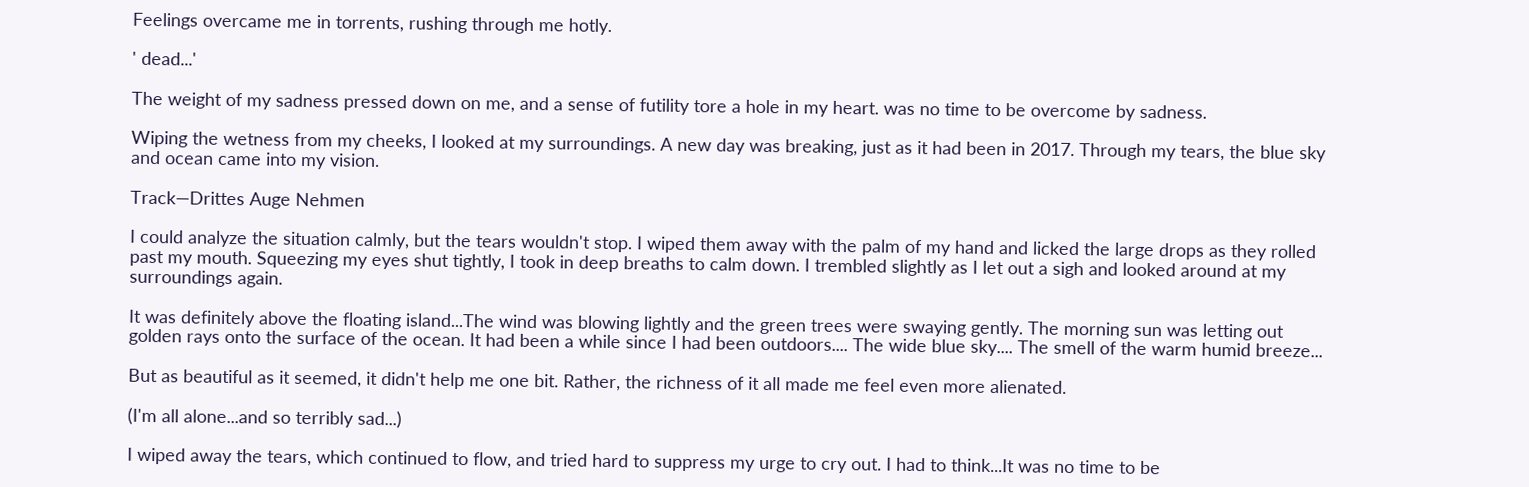Feelings overcame me in torrents, rushing through me hotly.

' dead...'

The weight of my sadness pressed down on me, and a sense of futility tore a hole in my heart. was no time to be overcome by sadness.

Wiping the wetness from my cheeks, I looked at my surroundings. A new day was breaking, just as it had been in 2017. Through my tears, the blue sky and ocean came into my vision.

Track—Drittes Auge Nehmen

I could analyze the situation calmly, but the tears wouldn't stop. I wiped them away with the palm of my hand and licked the large drops as they rolled past my mouth. Squeezing my eyes shut tightly, I took in deep breaths to calm down. I trembled slightly as I let out a sigh and looked around at my surroundings again.

It was definitely above the floating island...The wind was blowing lightly and the green trees were swaying gently. The morning sun was letting out golden rays onto the surface of the ocean. It had been a while since I had been outdoors.... The wide blue sky.... The smell of the warm humid breeze...

But as beautiful as it seemed, it didn't help me one bit. Rather, the richness of it all made me feel even more alienated.

(I'm all alone...and so terribly sad...)

I wiped away the tears, which continued to flow, and tried hard to suppress my urge to cry out. I had to think...It was no time to be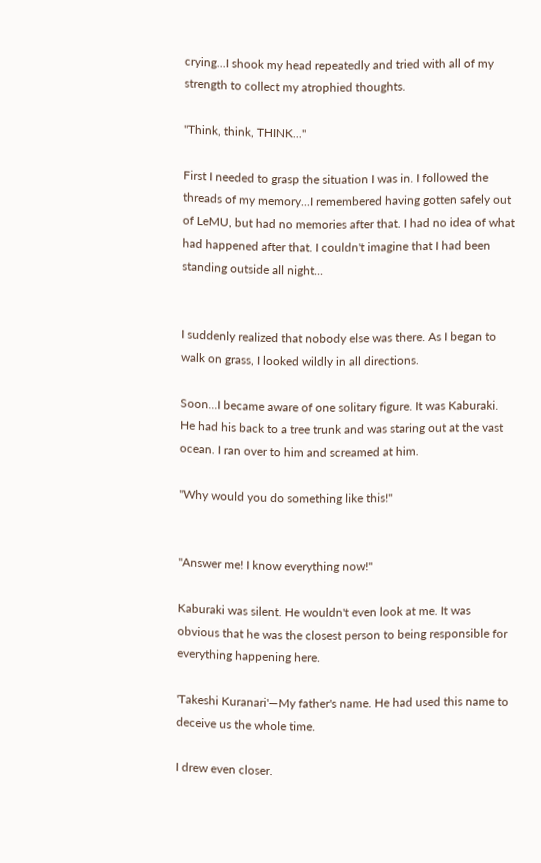crying...I shook my head repeatedly and tried with all of my strength to collect my atrophied thoughts.

"Think, think, THINK..."

First I needed to grasp the situation I was in. I followed the threads of my memory...I remembered having gotten safely out of LeMU, but had no memories after that. I had no idea of what had happened after that. I couldn't imagine that I had been standing outside all night...


I suddenly realized that nobody else was there. As I began to walk on grass, I looked wildly in all directions.

Soon...I became aware of one solitary figure. It was Kaburaki. He had his back to a tree trunk and was staring out at the vast ocean. I ran over to him and screamed at him.

"Why would you do something like this!"


"Answer me! I know everything now!"

Kaburaki was silent. He wouldn't even look at me. It was obvious that he was the closest person to being responsible for everything happening here.

'Takeshi Kuranari'—My father's name. He had used this name to deceive us the whole time.

I drew even closer.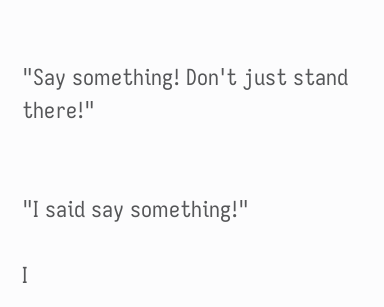"Say something! Don't just stand there!"


"I said say something!"

I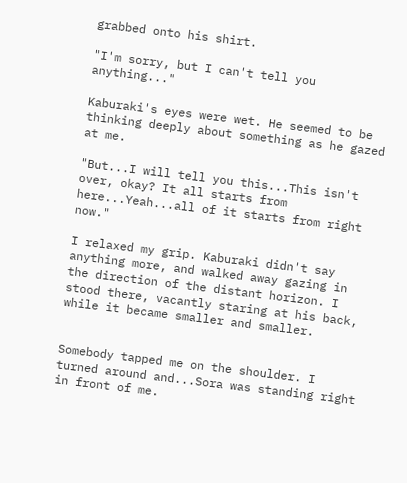grabbed onto his shirt.

"I'm sorry, but I can't tell you anything..."

Kaburaki's eyes were wet. He seemed to be thinking deeply about something as he gazed at me.

"But...I will tell you this...This isn't over, okay? It all starts from here...Yeah...all of it starts from right now."

I relaxed my grip. Kaburaki didn't say anything more, and walked away gazing in the direction of the distant horizon. I stood there, vacantly staring at his back, while it became smaller and smaller.


Somebody tapped me on the shoulder. I turned around and...Sora was standing right in front of me.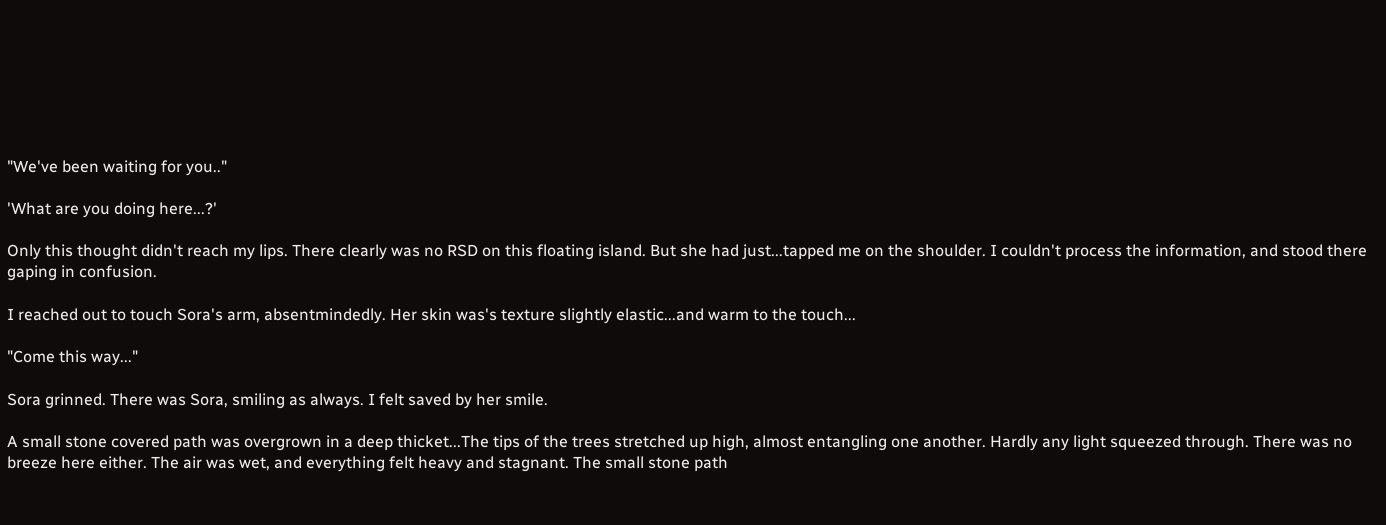"We've been waiting for you.."

'What are you doing here...?'

Only this thought didn't reach my lips. There clearly was no RSD on this floating island. But she had just...tapped me on the shoulder. I couldn't process the information, and stood there gaping in confusion.

I reached out to touch Sora's arm, absentmindedly. Her skin was's texture slightly elastic...and warm to the touch...

"Come this way..."

Sora grinned. There was Sora, smiling as always. I felt saved by her smile.

A small stone covered path was overgrown in a deep thicket...The tips of the trees stretched up high, almost entangling one another. Hardly any light squeezed through. There was no breeze here either. The air was wet, and everything felt heavy and stagnant. The small stone path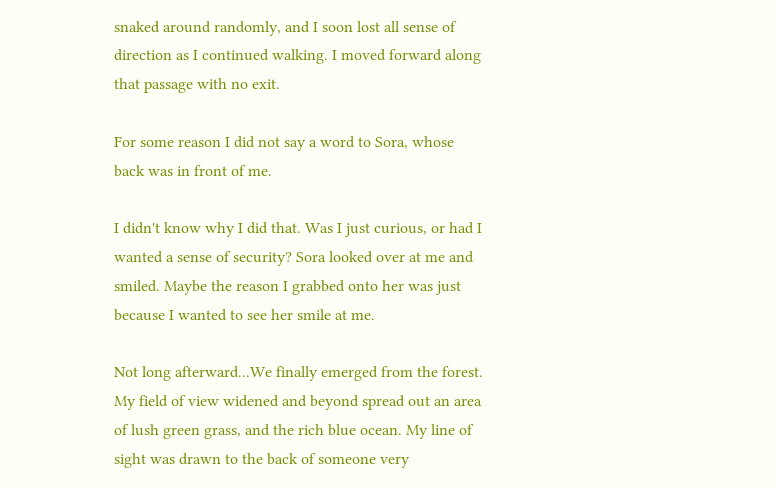snaked around randomly, and I soon lost all sense of direction as I continued walking. I moved forward along that passage with no exit.

For some reason I did not say a word to Sora, whose back was in front of me.

I didn't know why I did that. Was I just curious, or had I wanted a sense of security? Sora looked over at me and smiled. Maybe the reason I grabbed onto her was just because I wanted to see her smile at me.

Not long afterward...We finally emerged from the forest. My field of view widened and beyond spread out an area of lush green grass, and the rich blue ocean. My line of sight was drawn to the back of someone very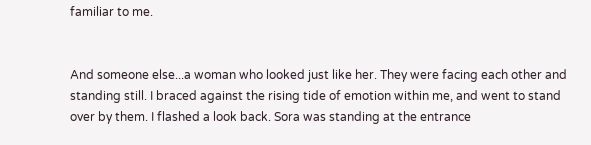familiar to me.


And someone else...a woman who looked just like her. They were facing each other and standing still. I braced against the rising tide of emotion within me, and went to stand over by them. I flashed a look back. Sora was standing at the entrance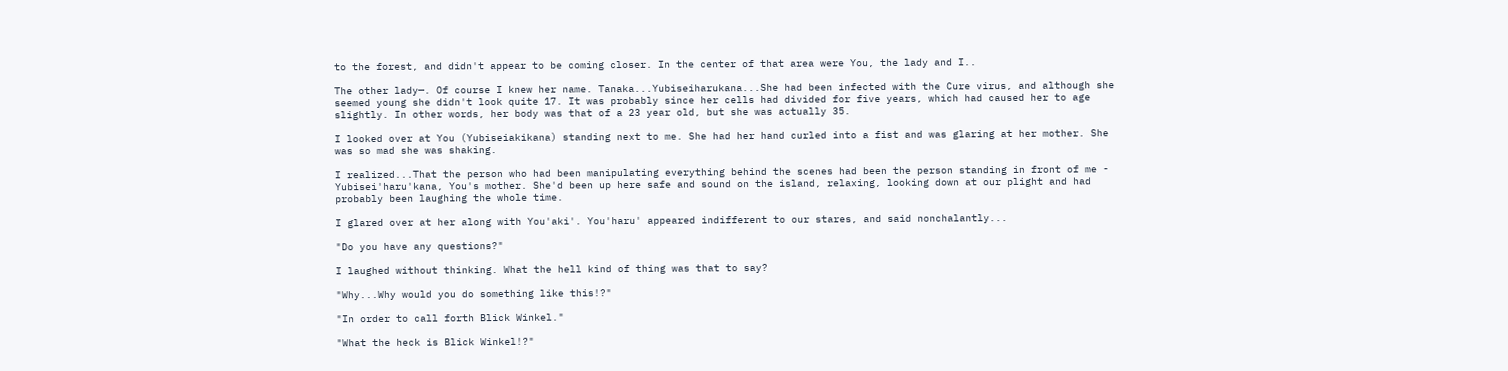to the forest, and didn't appear to be coming closer. In the center of that area were You, the lady and I..

The other lady—. Of course I knew her name. Tanaka...Yubiseiharukana...She had been infected with the Cure virus, and although she seemed young she didn't look quite 17. It was probably since her cells had divided for five years, which had caused her to age slightly. In other words, her body was that of a 23 year old, but she was actually 35.

I looked over at You (Yubiseiakikana) standing next to me. She had her hand curled into a fist and was glaring at her mother. She was so mad she was shaking.

I realized...That the person who had been manipulating everything behind the scenes had been the person standing in front of me - Yubisei'haru'kana, You's mother. She'd been up here safe and sound on the island, relaxing, looking down at our plight and had probably been laughing the whole time.

I glared over at her along with You'aki'. You'haru' appeared indifferent to our stares, and said nonchalantly...

"Do you have any questions?"

I laughed without thinking. What the hell kind of thing was that to say?

"Why...Why would you do something like this!?"

"In order to call forth Blick Winkel."

"What the heck is Blick Winkel!?"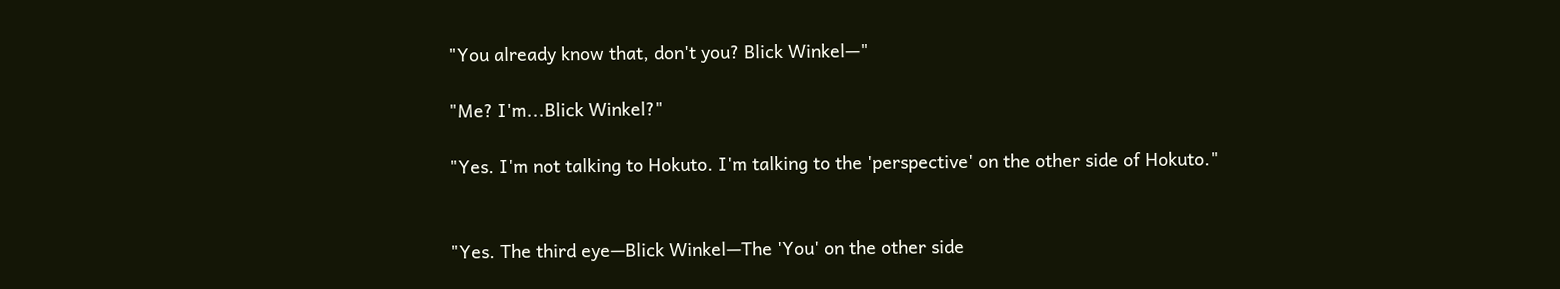"You already know that, don't you? Blick Winkel—"

"Me? I'm...Blick Winkel?"

"Yes. I'm not talking to Hokuto. I'm talking to the 'perspective' on the other side of Hokuto."


"Yes. The third eye—Blick Winkel—The 'You' on the other side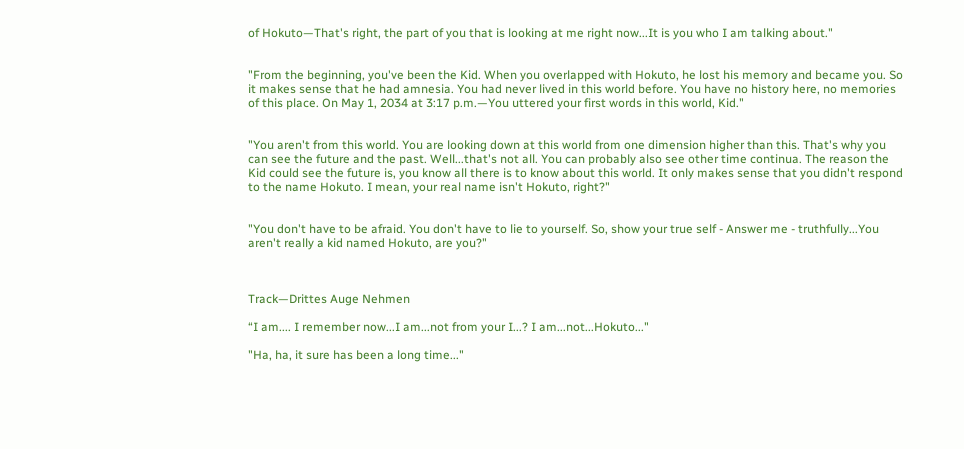of Hokuto—That's right, the part of you that is looking at me right now...It is you who I am talking about."


"From the beginning, you've been the Kid. When you overlapped with Hokuto, he lost his memory and became you. So it makes sense that he had amnesia. You had never lived in this world before. You have no history here, no memories of this place. On May 1, 2034 at 3:17 p.m.—You uttered your first words in this world, Kid."


"You aren't from this world. You are looking down at this world from one dimension higher than this. That's why you can see the future and the past. Well...that's not all. You can probably also see other time continua. The reason the Kid could see the future is, you know all there is to know about this world. It only makes sense that you didn't respond to the name Hokuto. I mean, your real name isn't Hokuto, right?"


"You don't have to be afraid. You don't have to lie to yourself. So, show your true self - Answer me - truthfully...You aren't really a kid named Hokuto, are you?"



Track—Drittes Auge Nehmen

“I am.... I remember now...I am...not from your I...? I am...not...Hokuto..."

"Ha, ha, it sure has been a long time..."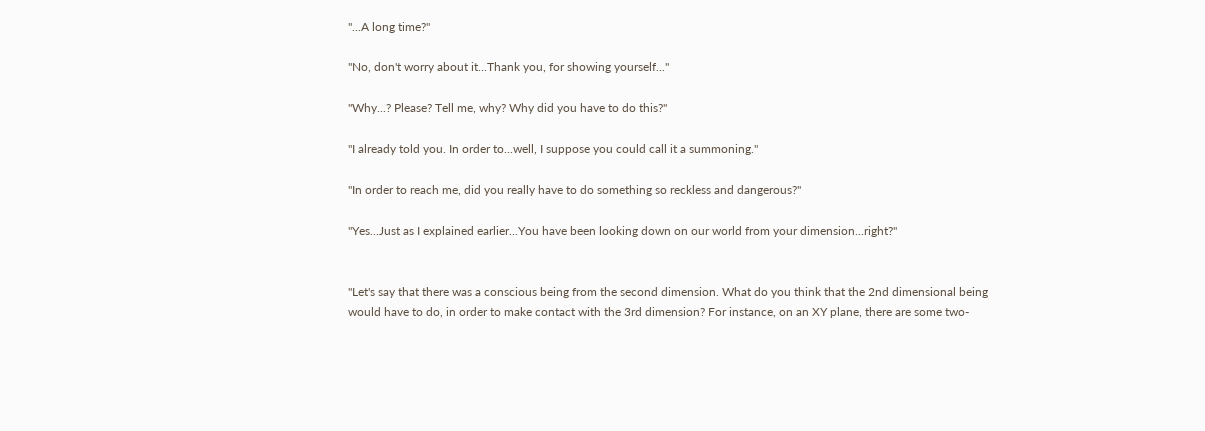"...A long time?"

"No, don't worry about it...Thank you, for showing yourself..."

"Why...? Please? Tell me, why? Why did you have to do this?"

"I already told you. In order to...well, I suppose you could call it a summoning."

"In order to reach me, did you really have to do something so reckless and dangerous?"

"Yes...Just as I explained earlier...You have been looking down on our world from your dimension...right?"


"Let's say that there was a conscious being from the second dimension. What do you think that the 2nd dimensional being would have to do, in order to make contact with the 3rd dimension? For instance, on an XY plane, there are some two-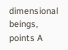dimensional beings, points A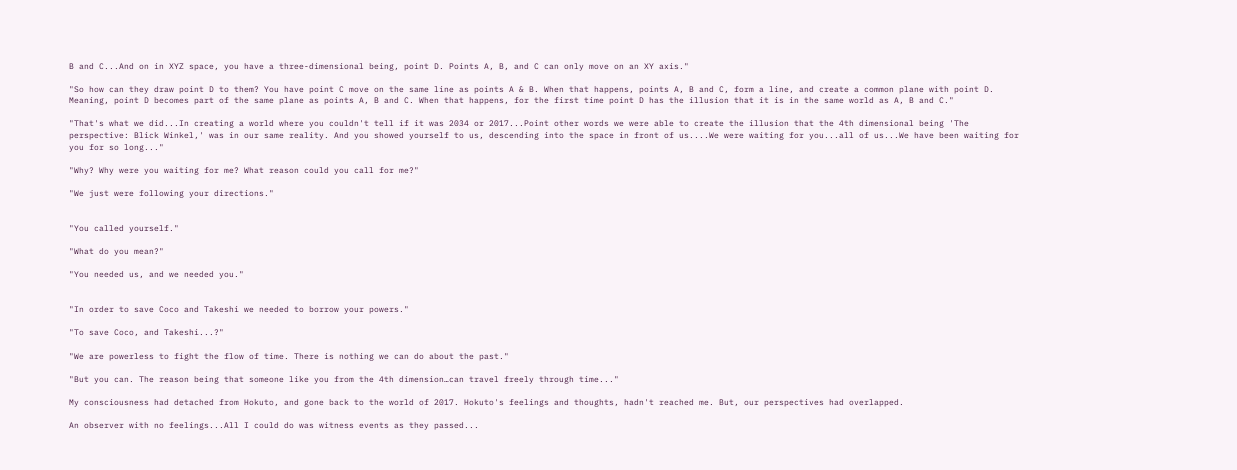B and C...And on in XYZ space, you have a three-dimensional being, point D. Points A, B, and C can only move on an XY axis."

"So how can they draw point D to them? You have point C move on the same line as points A & B. When that happens, points A, B and C, form a line, and create a common plane with point D. Meaning, point D becomes part of the same plane as points A, B and C. When that happens, for the first time point D has the illusion that it is in the same world as A, B and C."

"That's what we did...In creating a world where you couldn't tell if it was 2034 or 2017...Point other words we were able to create the illusion that the 4th dimensional being 'The perspective: Blick Winkel,' was in our same reality. And you showed yourself to us, descending into the space in front of us....We were waiting for you...all of us...We have been waiting for you for so long..."

"Why? Why were you waiting for me? What reason could you call for me?"

"We just were following your directions."


"You called yourself."

"What do you mean?"

"You needed us, and we needed you."


"In order to save Coco and Takeshi we needed to borrow your powers."

"To save Coco, and Takeshi...?"

"We are powerless to fight the flow of time. There is nothing we can do about the past."

"But you can. The reason being that someone like you from the 4th dimension…can travel freely through time..."

My consciousness had detached from Hokuto, and gone back to the world of 2017. Hokuto's feelings and thoughts, hadn't reached me. But, our perspectives had overlapped.

An observer with no feelings...All I could do was witness events as they passed...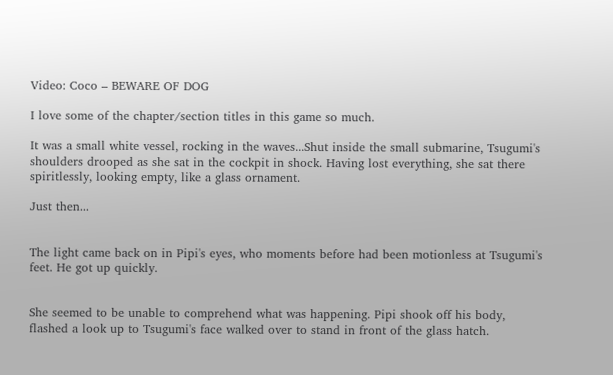Video: Coco – BEWARE OF DOG

I love some of the chapter/section titles in this game so much.

It was a small white vessel, rocking in the waves...Shut inside the small submarine, Tsugumi's shoulders drooped as she sat in the cockpit in shock. Having lost everything, she sat there spiritlessly, looking empty, like a glass ornament.

Just then...


The light came back on in Pipi's eyes, who moments before had been motionless at Tsugumi's feet. He got up quickly.


She seemed to be unable to comprehend what was happening. Pipi shook off his body, flashed a look up to Tsugumi's face walked over to stand in front of the glass hatch.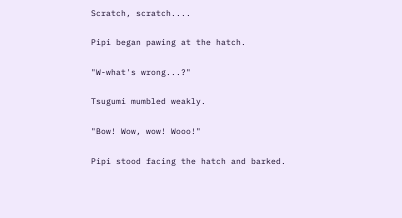Scratch, scratch....

Pipi began pawing at the hatch.

"W-what's wrong...?"

Tsugumi mumbled weakly.

"Bow! Wow, wow! Wooo!"

Pipi stood facing the hatch and barked.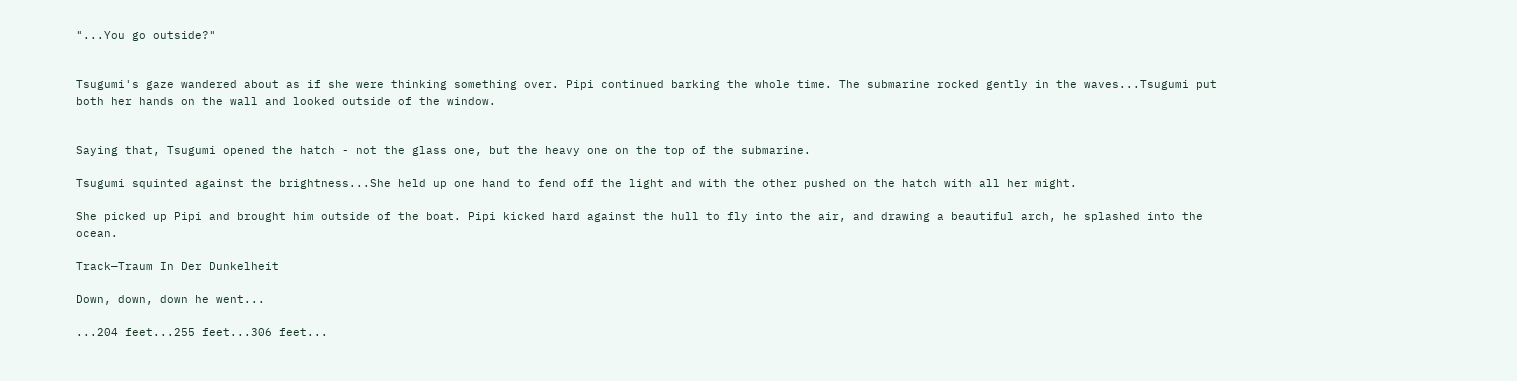"...You go outside?"


Tsugumi's gaze wandered about as if she were thinking something over. Pipi continued barking the whole time. The submarine rocked gently in the waves...Tsugumi put both her hands on the wall and looked outside of the window.


Saying that, Tsugumi opened the hatch - not the glass one, but the heavy one on the top of the submarine.

Tsugumi squinted against the brightness...She held up one hand to fend off the light and with the other pushed on the hatch with all her might.

She picked up Pipi and brought him outside of the boat. Pipi kicked hard against the hull to fly into the air, and drawing a beautiful arch, he splashed into the ocean.

Track—Traum In Der Dunkelheit

Down, down, down he went...

...204 feet...255 feet...306 feet...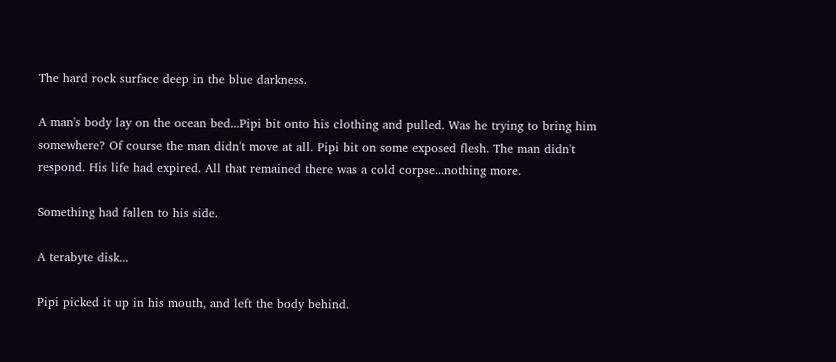The hard rock surface deep in the blue darkness.

A man's body lay on the ocean bed...Pipi bit onto his clothing and pulled. Was he trying to bring him somewhere? Of course the man didn't move at all. Pipi bit on some exposed flesh. The man didn't respond. His life had expired. All that remained there was a cold corpse...nothing more.

Something had fallen to his side.

A terabyte disk...

Pipi picked it up in his mouth, and left the body behind.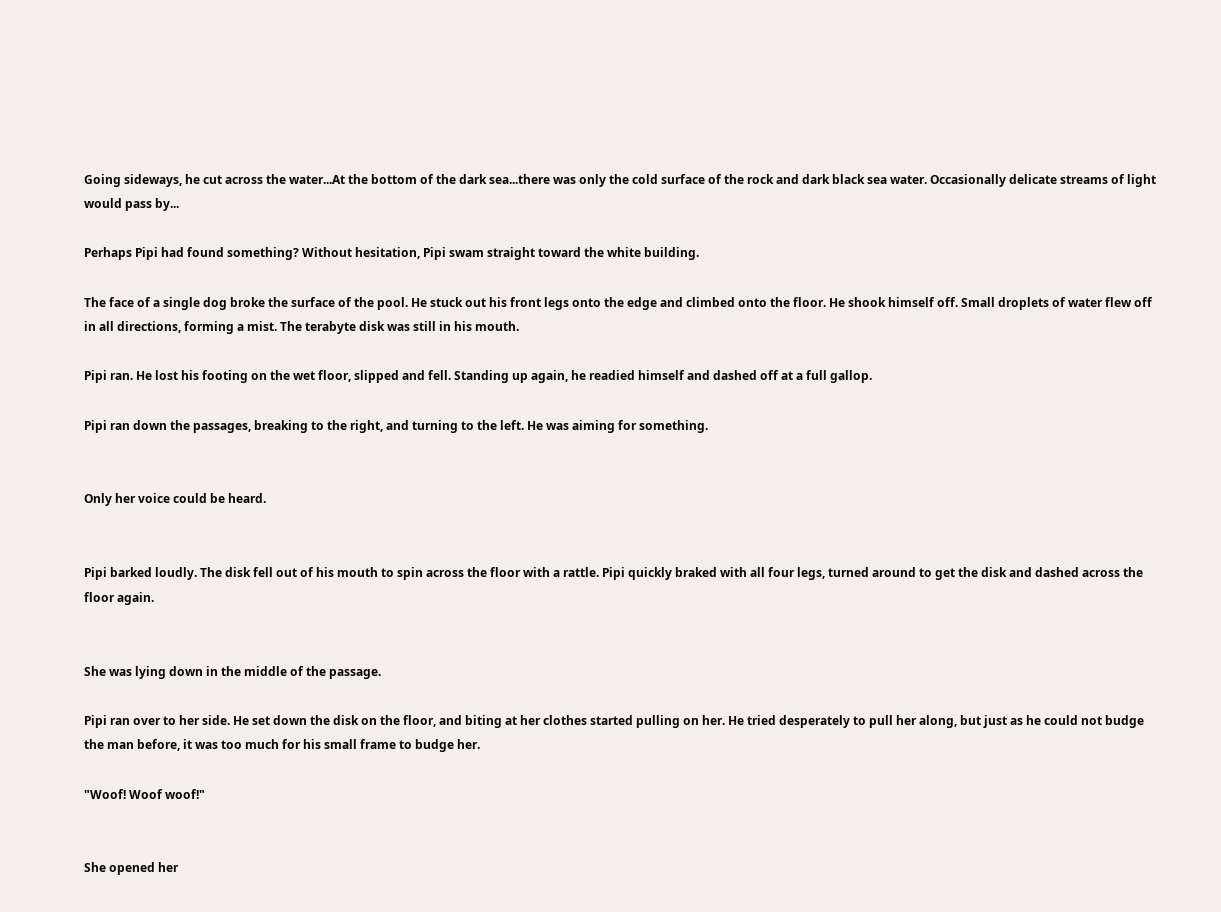Going sideways, he cut across the water...At the bottom of the dark sea...there was only the cold surface of the rock and dark black sea water. Occasionally delicate streams of light would pass by...

Perhaps Pipi had found something? Without hesitation, Pipi swam straight toward the white building.

The face of a single dog broke the surface of the pool. He stuck out his front legs onto the edge and climbed onto the floor. He shook himself off. Small droplets of water flew off in all directions, forming a mist. The terabyte disk was still in his mouth.

Pipi ran. He lost his footing on the wet floor, slipped and fell. Standing up again, he readied himself and dashed off at a full gallop.

Pipi ran down the passages, breaking to the right, and turning to the left. He was aiming for something.


Only her voice could be heard.


Pipi barked loudly. The disk fell out of his mouth to spin across the floor with a rattle. Pipi quickly braked with all four legs, turned around to get the disk and dashed across the floor again.


She was lying down in the middle of the passage.

Pipi ran over to her side. He set down the disk on the floor, and biting at her clothes started pulling on her. He tried desperately to pull her along, but just as he could not budge the man before, it was too much for his small frame to budge her.

"Woof! Woof woof!"


She opened her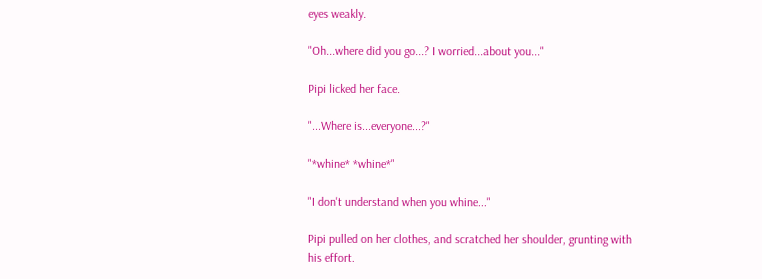eyes weakly.

"Oh...where did you go...? I worried...about you..."

Pipi licked her face.

"...Where is...everyone...?"

"*whine* *whine*"

"I don't understand when you whine..."

Pipi pulled on her clothes, and scratched her shoulder, grunting with his effort.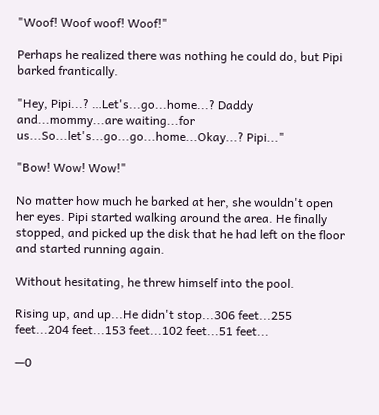"Woof! Woof woof! Woof!"

Perhaps he realized there was nothing he could do, but Pipi barked frantically.

"Hey, Pipi...? …Let's...go...home...? Daddy and...mommy...are waiting...for us...So...let's...go...go...home...Okay...? Pipi..."

"Bow! Wow! Wow!"

No matter how much he barked at her, she wouldn't open her eyes. Pipi started walking around the area. He finally stopped, and picked up the disk that he had left on the floor and started running again.

Without hesitating, he threw himself into the pool.

Rising up, and up...He didn't stop...306 feet...255 feet...204 feet...153 feet...102 feet...51 feet...

—0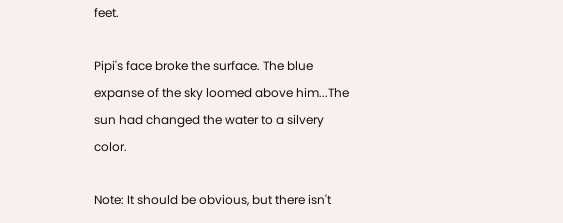feet.

Pipi's face broke the surface. The blue expanse of the sky loomed above him...The sun had changed the water to a silvery color.

Note: It should be obvious, but there isn't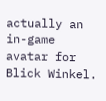actually an in-game avatar for Blick Winkel.